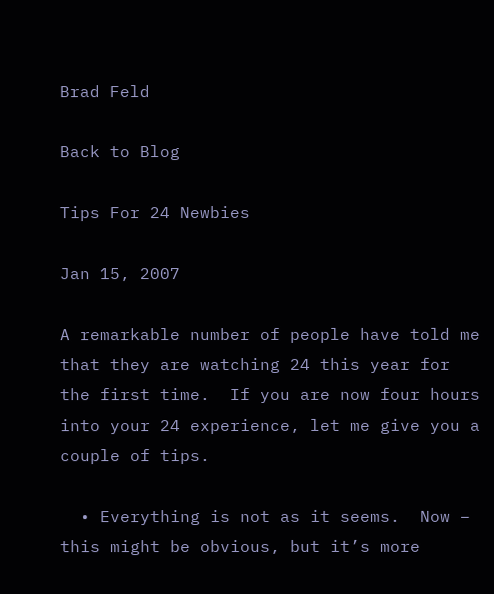Brad Feld

Back to Blog

Tips For 24 Newbies

Jan 15, 2007

A remarkable number of people have told me that they are watching 24 this year for the first time.  If you are now four hours into your 24 experience, let me give you a couple of tips.

  • Everything is not as it seems.  Now – this might be obvious, but it’s more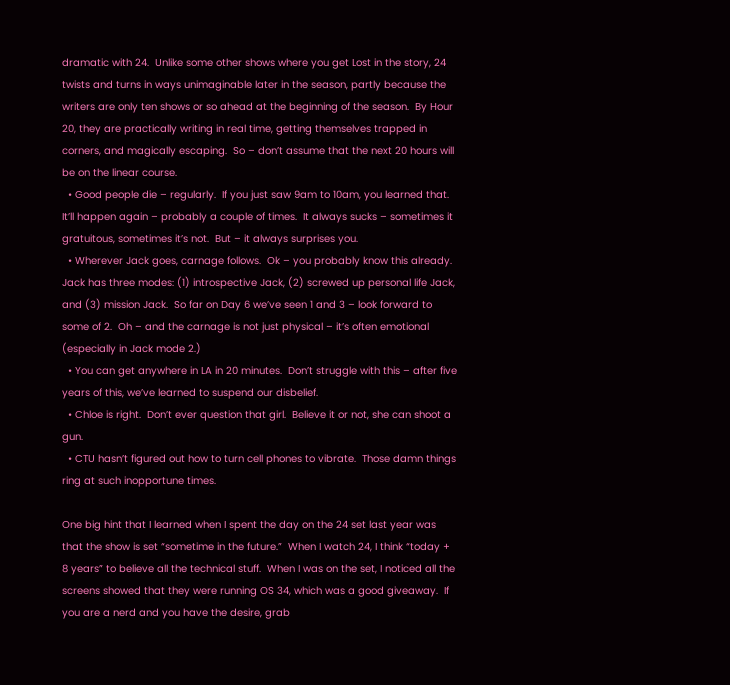dramatic with 24.  Unlike some other shows where you get Lost in the story, 24 twists and turns in ways unimaginable later in the season, partly because the writers are only ten shows or so ahead at the beginning of the season.  By Hour 20, they are practically writing in real time, getting themselves trapped in corners, and magically escaping.  So – don’t assume that the next 20 hours will be on the linear course.
  • Good people die – regularly.  If you just saw 9am to 10am, you learned that.  It’ll happen again – probably a couple of times.  It always sucks – sometimes it gratuitous, sometimes it’s not.  But – it always surprises you.
  • Wherever Jack goes, carnage follows.  Ok – you probably know this already.  Jack has three modes: (1) introspective Jack, (2) screwed up personal life Jack, and (3) mission Jack.  So far on Day 6 we’ve seen 1 and 3 – look forward to some of 2.  Oh – and the carnage is not just physical – it’s often emotional (especially in Jack mode 2.)
  • You can get anywhere in LA in 20 minutes.  Don’t struggle with this – after five years of this, we’ve learned to suspend our disbelief.
  • Chloe is right.  Don’t ever question that girl.  Believe it or not, she can shoot a gun.
  • CTU hasn’t figured out how to turn cell phones to vibrate.  Those damn things ring at such inopportune times.

One big hint that I learned when I spent the day on the 24 set last year was that the show is set “sometime in the future.”  When I watch 24, I think “today + 8 years” to believe all the technical stuff.  When I was on the set, I noticed all the screens showed that they were running OS 34, which was a good giveaway.  If you are a nerd and you have the desire, grab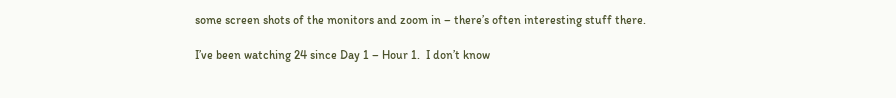some screen shots of the monitors and zoom in – there’s often interesting stuff there.

I’ve been watching 24 since Day 1 – Hour 1.  I don’t know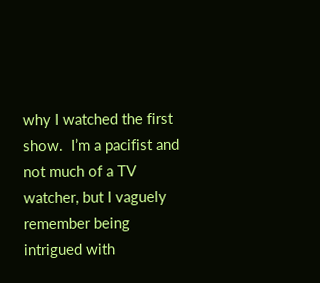why I watched the first show.  I’m a pacifist and not much of a TV watcher, but I vaguely remember being intrigued with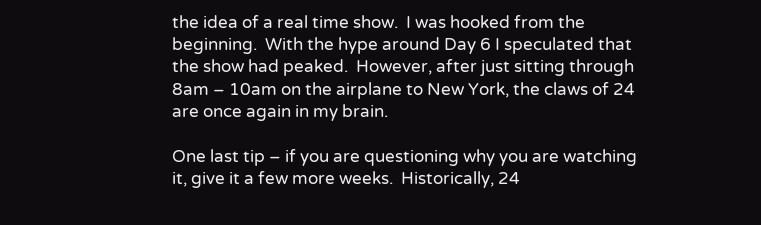the idea of a real time show.  I was hooked from the beginning.  With the hype around Day 6 I speculated that the show had peaked.  However, after just sitting through 8am – 10am on the airplane to New York, the claws of 24 are once again in my brain.

One last tip – if you are questioning why you are watching it, give it a few more weeks.  Historically, 24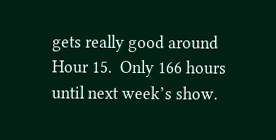gets really good around Hour 15.  Only 166 hours until next week’s show.